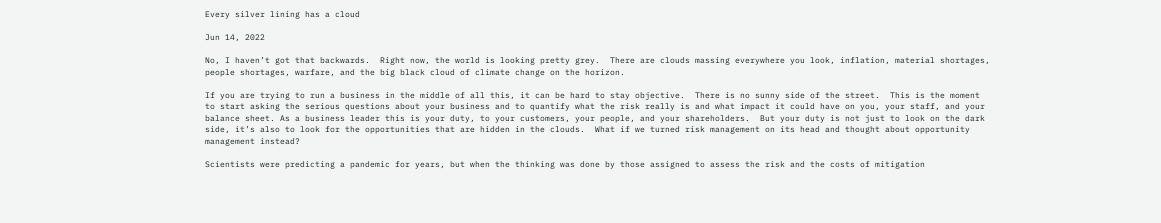Every silver lining has a cloud

Jun 14, 2022

No, I haven’t got that backwards.  Right now, the world is looking pretty grey.  There are clouds massing everywhere you look, inflation, material shortages, people shortages, warfare, and the big black cloud of climate change on the horizon.

If you are trying to run a business in the middle of all this, it can be hard to stay objective.  There is no sunny side of the street.  This is the moment to start asking the serious questions about your business and to quantify what the risk really is and what impact it could have on you, your staff, and your balance sheet. As a business leader this is your duty, to your customers, your people, and your shareholders.  But your duty is not just to look on the dark side, it’s also to look for the opportunities that are hidden in the clouds.  What if we turned risk management on its head and thought about opportunity management instead?

Scientists were predicting a pandemic for years, but when the thinking was done by those assigned to assess the risk and the costs of mitigation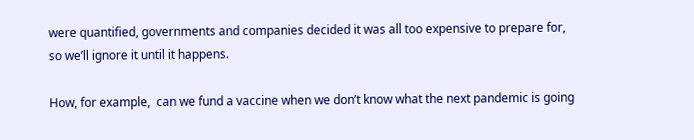were quantified, governments and companies decided it was all too expensive to prepare for, so we’ll ignore it until it happens.

How, for example,  can we fund a vaccine when we don’t know what the next pandemic is going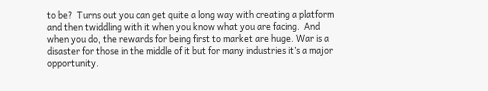to be?  Turns out you can get quite a long way with creating a platform and then twiddling with it when you know what you are facing.  And when you do, the rewards for being first to market are huge. War is a disaster for those in the middle of it but for many industries it’s a major opportunity.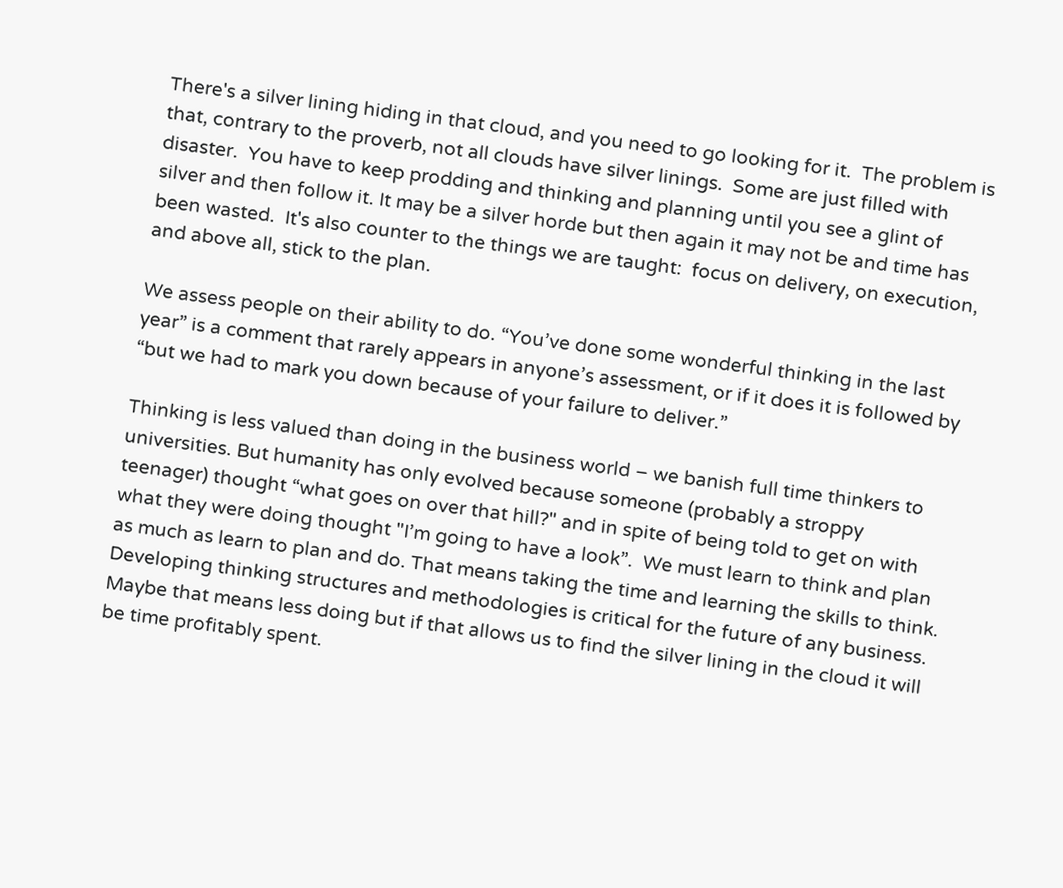There's a silver lining hiding in that cloud, and you need to go looking for it.  The problem is that, contrary to the proverb, not all clouds have silver linings.  Some are just filled with disaster.  You have to keep prodding and thinking and planning until you see a glint of silver and then follow it. It may be a silver horde but then again it may not be and time has been wasted.  It's also counter to the things we are taught:  focus on delivery, on execution, and above all, stick to the plan.

We assess people on their ability to do. “You’ve done some wonderful thinking in the last year” is a comment that rarely appears in anyone’s assessment, or if it does it is followed by “but we had to mark you down because of your failure to deliver.”

Thinking is less valued than doing in the business world – we banish full time thinkers to universities. But humanity has only evolved because someone (probably a stroppy teenager) thought “what goes on over that hill?" and in spite of being told to get on with what they were doing thought "I’m going to have a look”.  We must learn to think and plan as much as learn to plan and do. That means taking the time and learning the skills to think.  Developing thinking structures and methodologies is critical for the future of any business. Maybe that means less doing but if that allows us to find the silver lining in the cloud it will be time profitably spent.